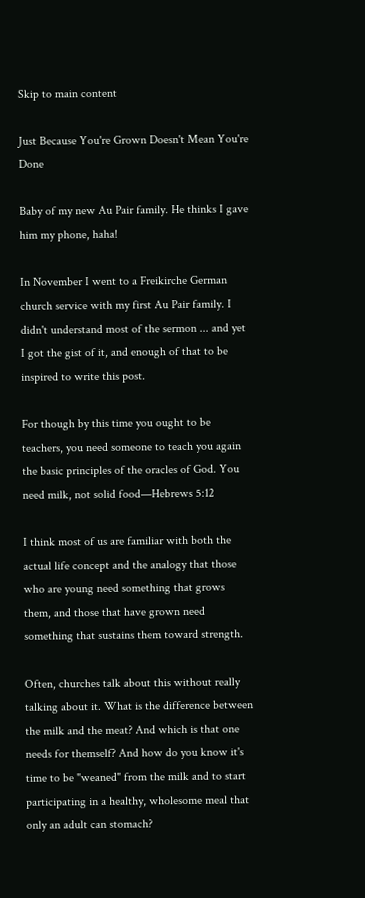Skip to main content

Just Because You're Grown Doesn't Mean You're Done

Baby of my new Au Pair family. He thinks I gave him my phone, haha!

In November I went to a Freikirche German church service with my first Au Pair family. I didn't understand most of the sermon ... and yet I got the gist of it, and enough of that to be inspired to write this post.

For though by this time you ought to be teachers, you need someone to teach you again the basic principles of the oracles of God. You need milk, not solid food—Hebrews 5:12

I think most of us are familiar with both the actual life concept and the analogy that those who are young need something that grows them, and those that have grown need something that sustains them toward strength.

Often, churches talk about this without really talking about it. What is the difference between the milk and the meat? And which is that one needs for themself? And how do you know it's time to be "weaned" from the milk and to start participating in a healthy, wholesome meal that only an adult can stomach?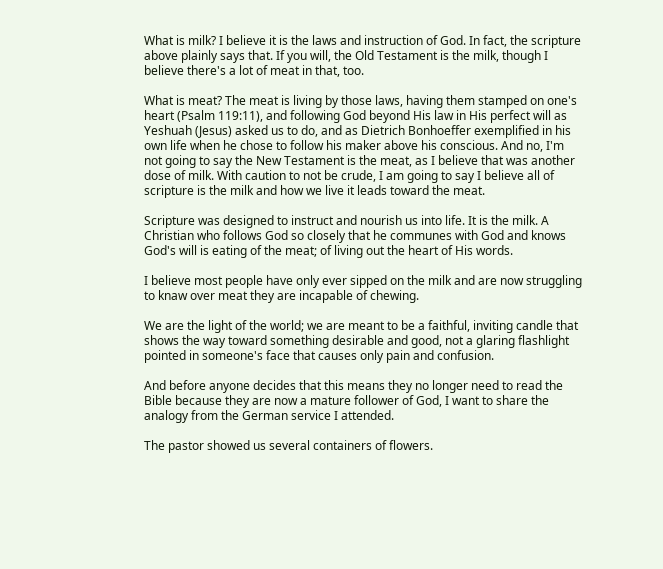What is milk? I believe it is the laws and instruction of God. In fact, the scripture above plainly says that. If you will, the Old Testament is the milk, though I believe there's a lot of meat in that, too.

What is meat? The meat is living by those laws, having them stamped on one's heart (Psalm 119:11), and following God beyond His law in His perfect will as Yeshuah (Jesus) asked us to do, and as Dietrich Bonhoeffer exemplified in his own life when he chose to follow his maker above his conscious. And no, I'm not going to say the New Testament is the meat, as I believe that was another dose of milk. With caution to not be crude, I am going to say I believe all of scripture is the milk and how we live it leads toward the meat.

Scripture was designed to instruct and nourish us into life. It is the milk. A Christian who follows God so closely that he communes with God and knows God's will is eating of the meat; of living out the heart of His words.

I believe most people have only ever sipped on the milk and are now struggling to knaw over meat they are incapable of chewing.

We are the light of the world; we are meant to be a faithful, inviting candle that shows the way toward something desirable and good, not a glaring flashlight pointed in someone's face that causes only pain and confusion.

And before anyone decides that this means they no longer need to read the Bible because they are now a mature follower of God, I want to share the analogy from the German service I attended.

The pastor showed us several containers of flowers.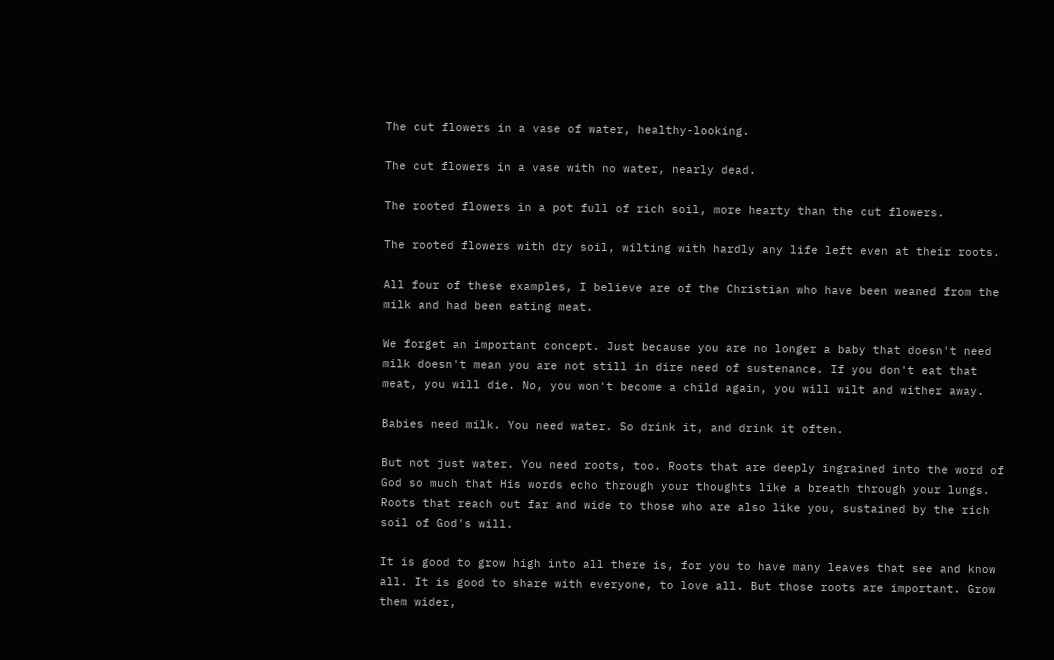The cut flowers in a vase of water, healthy-looking.

The cut flowers in a vase with no water, nearly dead.

The rooted flowers in a pot full of rich soil, more hearty than the cut flowers.

The rooted flowers with dry soil, wilting with hardly any life left even at their roots.

All four of these examples, I believe are of the Christian who have been weaned from the milk and had been eating meat.

We forget an important concept. Just because you are no longer a baby that doesn't need milk doesn't mean you are not still in dire need of sustenance. If you don't eat that meat, you will die. No, you won't become a child again, you will wilt and wither away.

Babies need milk. You need water. So drink it, and drink it often.

But not just water. You need roots, too. Roots that are deeply ingrained into the word of God so much that His words echo through your thoughts like a breath through your lungs. Roots that reach out far and wide to those who are also like you, sustained by the rich soil of God's will.

It is good to grow high into all there is, for you to have many leaves that see and know all. It is good to share with everyone, to love all. But those roots are important. Grow them wider,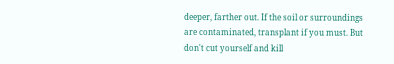deeper, farther out. If the soil or surroundings are contaminated, transplant if you must. But don't cut yourself and kill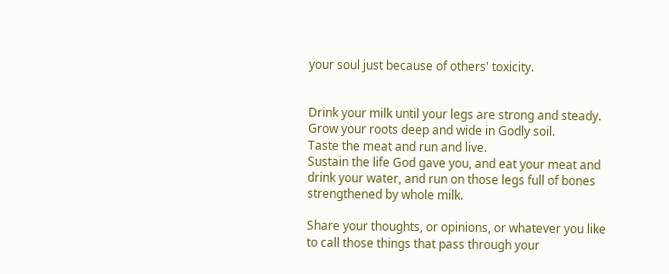your soul just because of others' toxicity.


Drink your milk until your legs are strong and steady.
Grow your roots deep and wide in Godly soil.
Taste the meat and run and live.
Sustain the life God gave you, and eat your meat and drink your water, and run on those legs full of bones strengthened by whole milk.

Share your thoughts, or opinions, or whatever you like to call those things that pass through your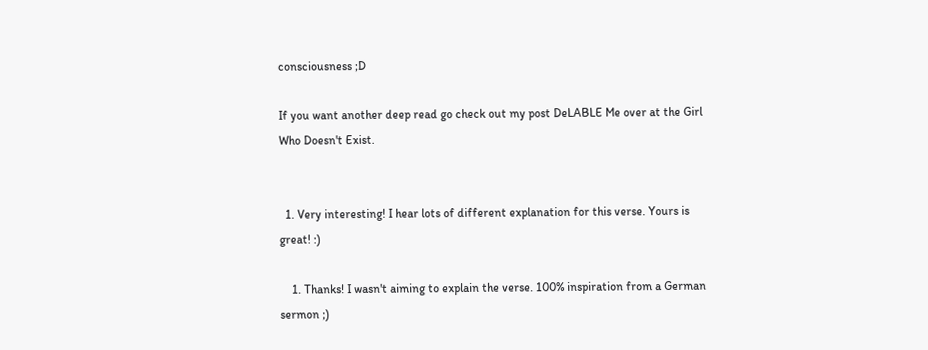consciousness ;D

If you want another deep read go check out my post DeLABLE Me over at the Girl Who Doesn't Exist.


  1. Very interesting! I hear lots of different explanation for this verse. Yours is great! :)

    1. Thanks! I wasn't aiming to explain the verse. 100% inspiration from a German sermon ;)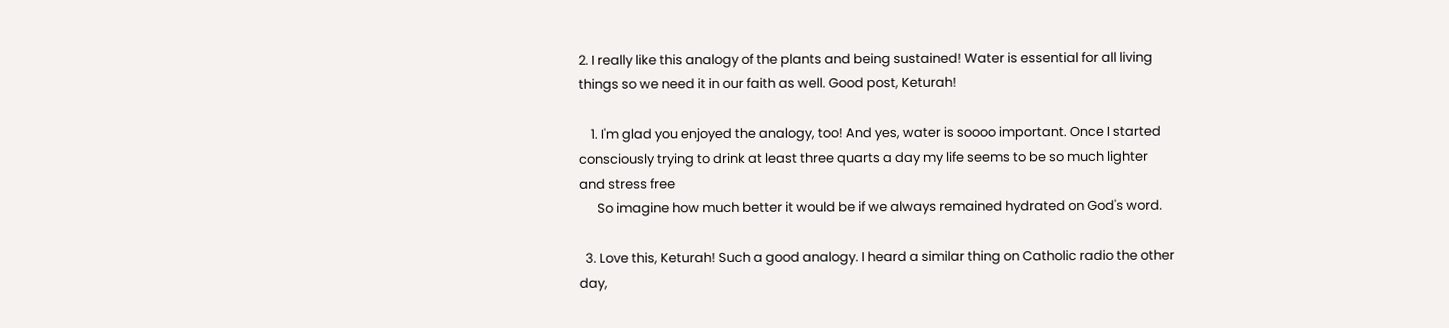2. I really like this analogy of the plants and being sustained! Water is essential for all living things so we need it in our faith as well. Good post, Keturah!

    1. I'm glad you enjoyed the analogy, too! And yes, water is soooo important. Once I started consciously trying to drink at least three quarts a day my life seems to be so much lighter and stress free
      So imagine how much better it would be if we always remained hydrated on God's word.

  3. Love this, Keturah! Such a good analogy. I heard a similar thing on Catholic radio the other day,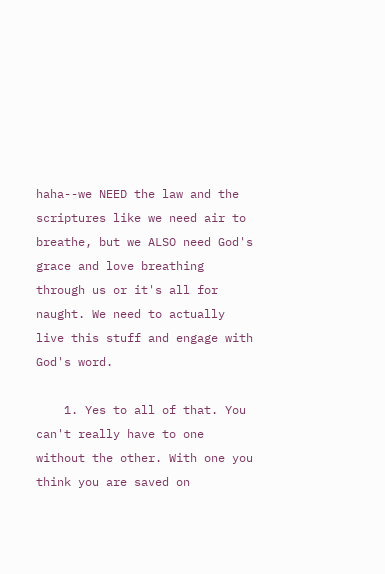haha--we NEED the law and the scriptures like we need air to breathe, but we ALSO need God's grace and love breathing through us or it's all for naught. We need to actually live this stuff and engage with God's word.

    1. Yes to all of that. You can't really have to one without the other. With one you think you are saved on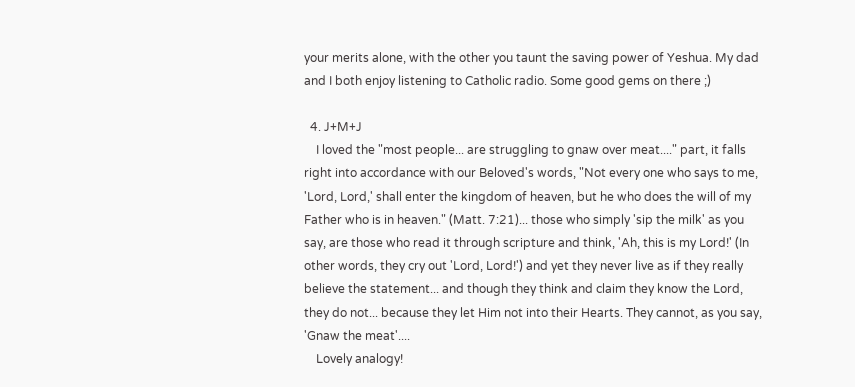your merits alone, with the other you taunt the saving power of Yeshua. My dad and I both enjoy listening to Catholic radio. Some good gems on there ;)

  4. J+M+J
    I loved the "most people... are struggling to gnaw over meat...." part, it falls right into accordance with our Beloved's words, "Not every one who says to me, 'Lord, Lord,' shall enter the kingdom of heaven, but he who does the will of my Father who is in heaven." (Matt. 7:21)... those who simply 'sip the milk' as you say, are those who read it through scripture and think, 'Ah, this is my Lord!' (In other words, they cry out 'Lord, Lord!') and yet they never live as if they really believe the statement... and though they think and claim they know the Lord, they do not... because they let Him not into their Hearts. They cannot, as you say, 'Gnaw the meat'....
    Lovely analogy!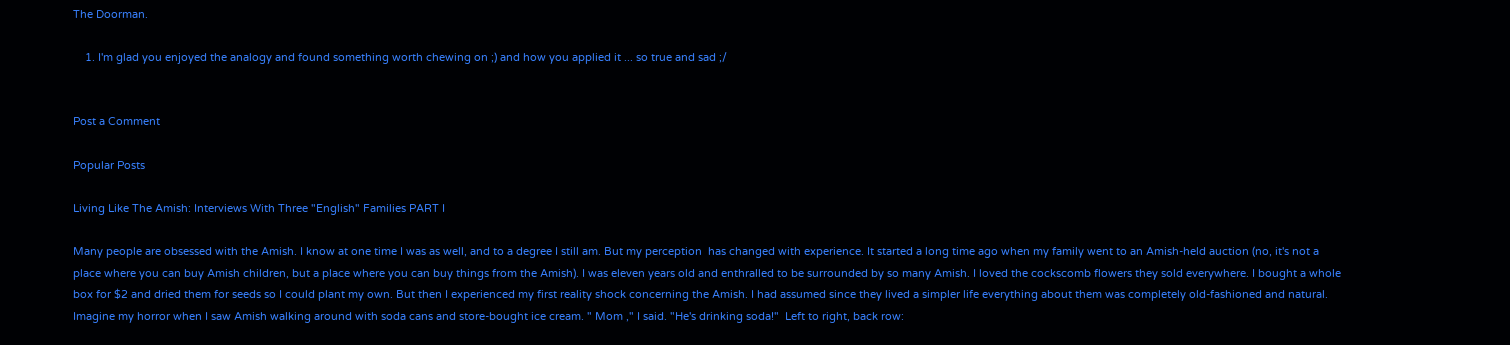The Doorman.

    1. I'm glad you enjoyed the analogy and found something worth chewing on ;) and how you applied it ... so true and sad ;/


Post a Comment

Popular Posts

Living Like The Amish: Interviews With Three "English" Families PART I

Many people are obsessed with the Amish. I know at one time I was as well, and to a degree I still am. But my perception  has changed with experience. It started a long time ago when my family went to an Amish-held auction (no, it's not a place where you can buy Amish children, but a place where you can buy things from the Amish). I was eleven years old and enthralled to be surrounded by so many Amish. I loved the cockscomb flowers they sold everywhere. I bought a whole box for $2 and dried them for seeds so I could plant my own. But then I experienced my first reality shock concerning the Amish. I had assumed since they lived a simpler life everything about them was completely old-fashioned and natural. Imagine my horror when I saw Amish walking around with soda cans and store-bought ice cream. " Mom ," I said. "He's drinking soda!"  Left to right, back row: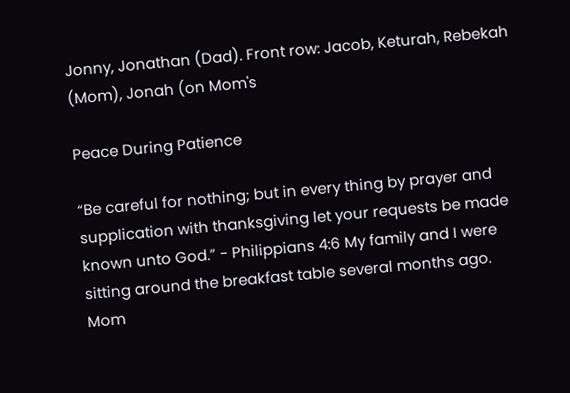Jonny, Jonathan (Dad). Front row: Jacob, Keturah, Rebekah (Mom), Jonah (on Mom's

Peace During Patience

“Be careful for nothing; but in every thing by prayer and supplication with thanksgiving let your requests be made known unto God.” - Philippians 4:6 My family and I were sitting around the breakfast table several months ago. Mom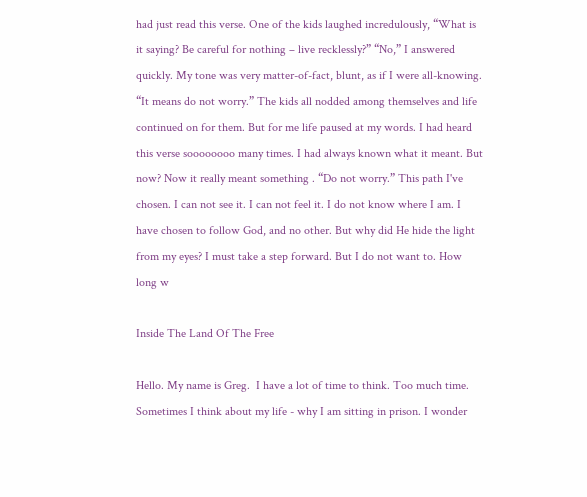had just read this verse. One of the kids laughed incredulously, “What is it saying? Be careful for nothing – live recklessly?” “No,” I answered quickly. My tone was very matter-of-fact, blunt, as if I were all-knowing. “It means do not worry.” The kids all nodded among themselves and life continued on for them. But for me life paused at my words. I had heard this verse soooooooo many times. I had always known what it meant. But now? Now it really meant something . “Do not worry.” This path I've chosen. I can not see it. I can not feel it. I do not know where I am. I have chosen to follow God, and no other. But why did He hide the light from my eyes? I must take a step forward. But I do not want to. How long w

Inside The Land Of The Free

Hello. My name is Greg.  I have a lot of time to think. Too much time. Sometimes I think about my life - why I am sitting in prison. I wonder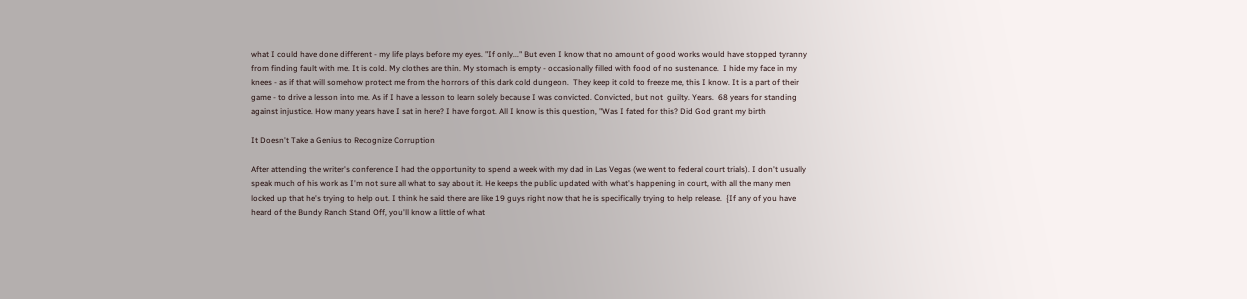what I could have done different - my life plays before my eyes. "If only..." But even I know that no amount of good works would have stopped tyranny from finding fault with me. It is cold. My clothes are thin. My stomach is empty - occasionally filled with food of no sustenance.  I hide my face in my knees - as if that will somehow protect me from the horrors of this dark cold dungeon.  They keep it cold to freeze me, this I know. It is a part of their game - to drive a lesson into me. As if I have a lesson to learn solely because I was convicted. Convicted, but not  guilty. Years.  68 years for standing against injustice. How many years have I sat in here? I have forgot. All I know is this question, "Was I fated for this? Did God grant my birth

It Doesn't Take a Genius to Recognize Corruption

After attending the writer's conference I had the opportunity to spend a week with my dad in Las Vegas (we went to federal court trials). I don't usually speak much of his work as I'm not sure all what to say about it. He keeps the public updated with what's happening in court, with all the many men locked up that he's trying to help out. I think he said there are like 19 guys right now that he is specifically trying to help release.  {If any of you have heard of the Bundy Ranch Stand Off, you'll know a little of what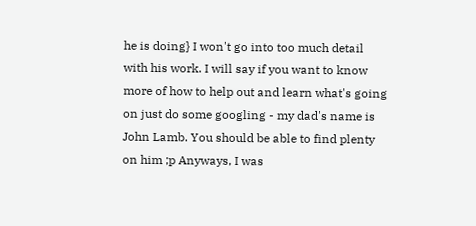he is doing} I won't go into too much detail with his work. I will say if you want to know more of how to help out and learn what's going on just do some googling - my dad's name is John Lamb. You should be able to find plenty on him ;p Anyways, I was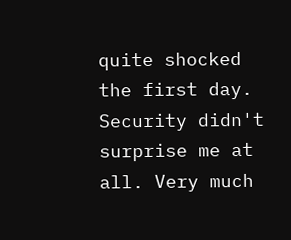quite shocked the first day. Security didn't surprise me at all. Very much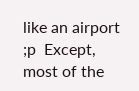like an airport ;p  Except, most of the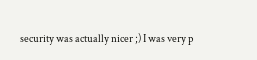security was actually nicer ;) I was very p